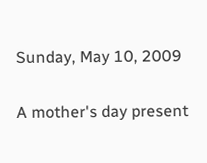Sunday, May 10, 2009

A mother's day present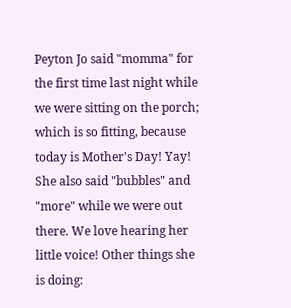Peyton Jo said "momma" for the first time last night while we were sitting on the porch; which is so fitting, because today is Mother's Day! Yay! She also said "bubbles" and "more" while we were out there. We love hearing her little voice! Other things she is doing: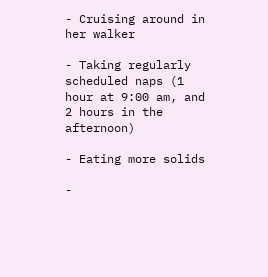- Cruising around in her walker

- Taking regularly scheduled naps (1 hour at 9:00 am, and 2 hours in the afternoon)

- Eating more solids

-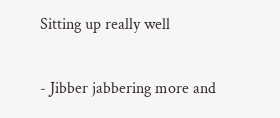Sitting up really well

- Jibber jabbering more and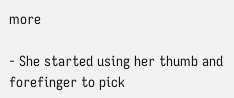more

- She started using her thumb and forefinger to pick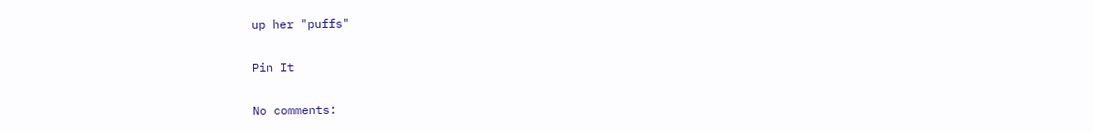up her "puffs"

Pin It

No comments: